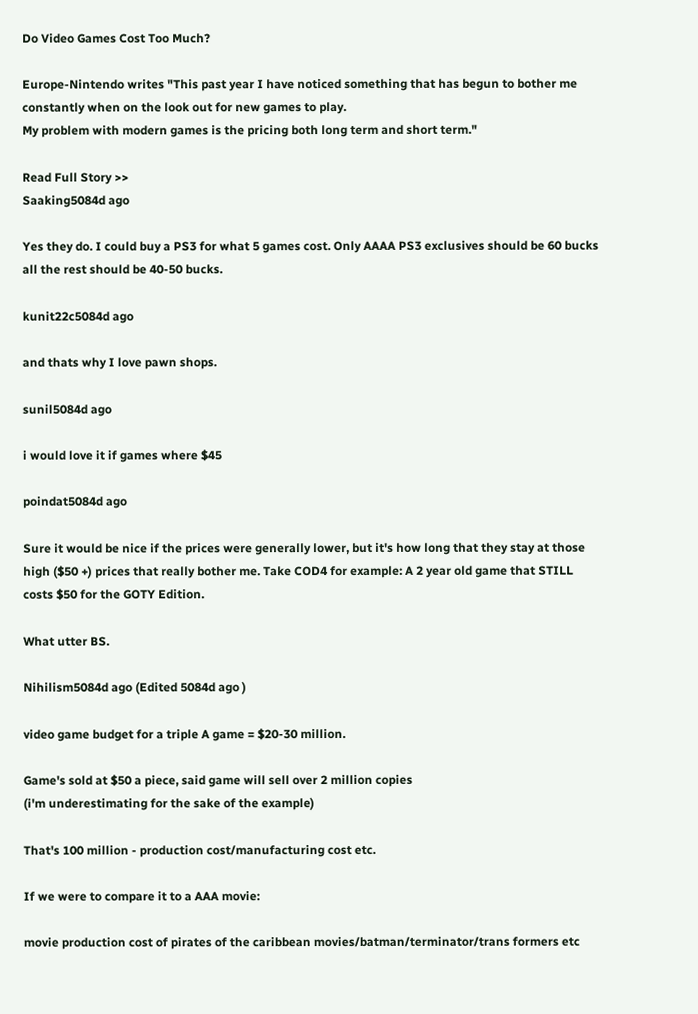Do Video Games Cost Too Much?

Europe-Nintendo writes "This past year I have noticed something that has begun to bother me constantly when on the look out for new games to play.
My problem with modern games is the pricing both long term and short term."

Read Full Story >>
Saaking5084d ago

Yes they do. I could buy a PS3 for what 5 games cost. Only AAAA PS3 exclusives should be 60 bucks all the rest should be 40-50 bucks.

kunit22c5084d ago

and thats why I love pawn shops.

sunil5084d ago

i would love it if games where $45

poindat5084d ago

Sure it would be nice if the prices were generally lower, but it's how long that they stay at those high ($50 +) prices that really bother me. Take COD4 for example: A 2 year old game that STILL costs $50 for the GOTY Edition.

What utter BS.

Nihilism5084d ago (Edited 5084d ago )

video game budget for a triple A game = $20-30 million.

Game's sold at $50 a piece, said game will sell over 2 million copies
(i'm underestimating for the sake of the example)

That's 100 million - production cost/manufacturing cost etc.

If we were to compare it to a AAA movie:

movie production cost of pirates of the caribbean movies/batman/terminator/trans formers etc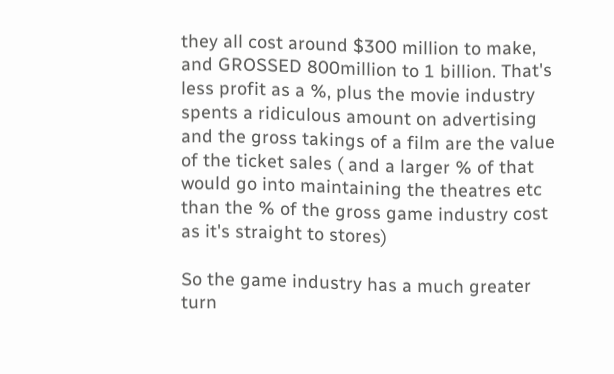they all cost around $300 million to make, and GROSSED 800million to 1 billion. That's less profit as a %, plus the movie industry spents a ridiculous amount on advertising and the gross takings of a film are the value of the ticket sales ( and a larger % of that would go into maintaining the theatres etc than the % of the gross game industry cost as it's straight to stores)

So the game industry has a much greater turn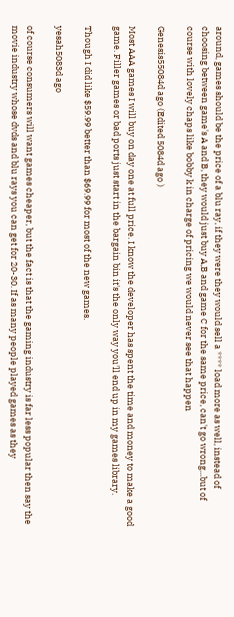around, games should be the price of a blu ray, if they were they would sell a **** load more as well, instead of choosing between game's A and B, they would just buy A,B and game C for the same price, can't go wrong...but of course with lovely chaps like bobby k in charge of pricing we would never see that happen

Genesis55084d ago (Edited 5084d ago )

Most AAA games I will buy on day one at full price. I know the developer has spent the time and money to make a good game. Filler games or bad ports just start in the bargain bin it's the only way you'll end up in my games library.

Though I did like $59.99 better than $69.99 for most of the new games.

yesah5083d ago

of course consumers will want games cheaper, but the fact is that the gaming industry is far less popular then say the movie industry whose dvds and blu rays you can get for 20-30. If as many people played games as they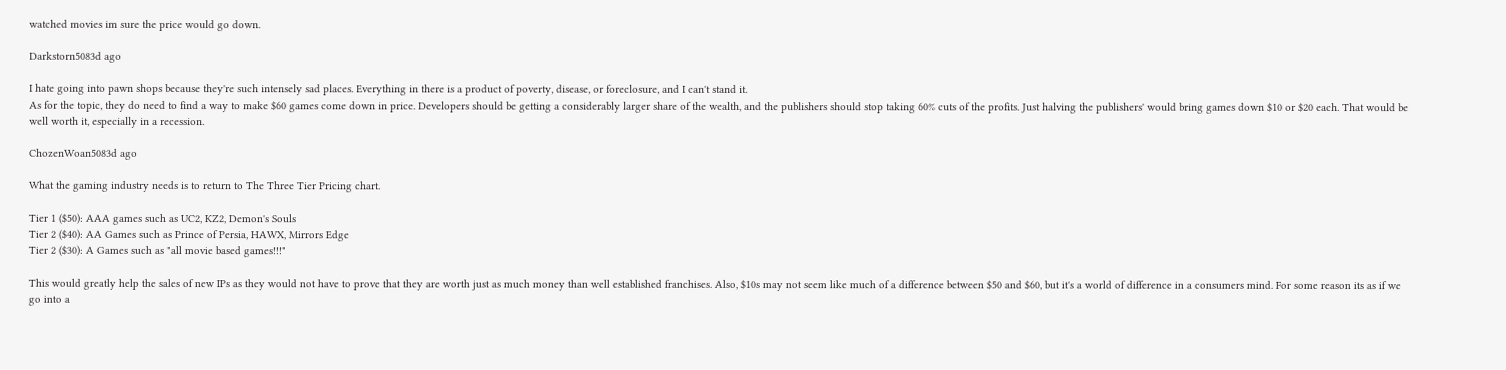watched movies im sure the price would go down.

Darkstorn5083d ago

I hate going into pawn shops because they're such intensely sad places. Everything in there is a product of poverty, disease, or foreclosure, and I can't stand it.
As for the topic, they do need to find a way to make $60 games come down in price. Developers should be getting a considerably larger share of the wealth, and the publishers should stop taking 60% cuts of the profits. Just halving the publishers' would bring games down $10 or $20 each. That would be well worth it, especially in a recession.

ChozenWoan5083d ago

What the gaming industry needs is to return to The Three Tier Pricing chart.

Tier 1 ($50): AAA games such as UC2, KZ2, Demon's Souls
Tier 2 ($40): AA Games such as Prince of Persia, HAWX, Mirrors Edge
Tier 2 ($30): A Games such as "all movie based games!!!"

This would greatly help the sales of new IPs as they would not have to prove that they are worth just as much money than well established franchises. Also, $10s may not seem like much of a difference between $50 and $60, but it's a world of difference in a consumers mind. For some reason its as if we go into a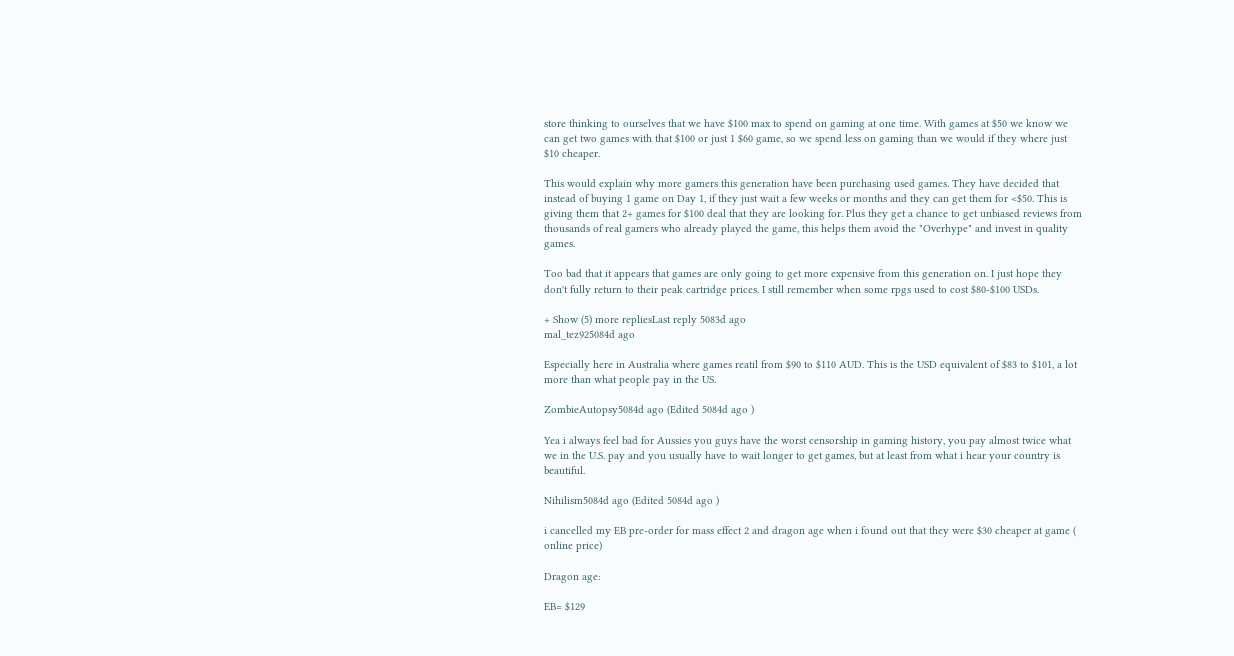store thinking to ourselves that we have $100 max to spend on gaming at one time. With games at $50 we know we can get two games with that $100 or just 1 $60 game, so we spend less on gaming than we would if they where just $10 cheaper.

This would explain why more gamers this generation have been purchasing used games. They have decided that instead of buying 1 game on Day 1, if they just wait a few weeks or months and they can get them for <$50. This is giving them that 2+ games for $100 deal that they are looking for. Plus they get a chance to get unbiased reviews from thousands of real gamers who already played the game, this helps them avoid the "Overhype" and invest in quality games.

Too bad that it appears that games are only going to get more expensive from this generation on. I just hope they don't fully return to their peak cartridge prices. I still remember when some rpgs used to cost $80-$100 USDs.

+ Show (5) more repliesLast reply 5083d ago
mal_tez925084d ago

Especially here in Australia where games reatil from $90 to $110 AUD. This is the USD equivalent of $83 to $101, a lot more than what people pay in the US.

ZombieAutopsy5084d ago (Edited 5084d ago )

Yea i always feel bad for Aussies you guys have the worst censorship in gaming history, you pay almost twice what we in the U.S. pay and you usually have to wait longer to get games, but at least from what i hear your country is beautiful.

Nihilism5084d ago (Edited 5084d ago )

i cancelled my EB pre-order for mass effect 2 and dragon age when i found out that they were $30 cheaper at game ( online price)

Dragon age:

EB= $129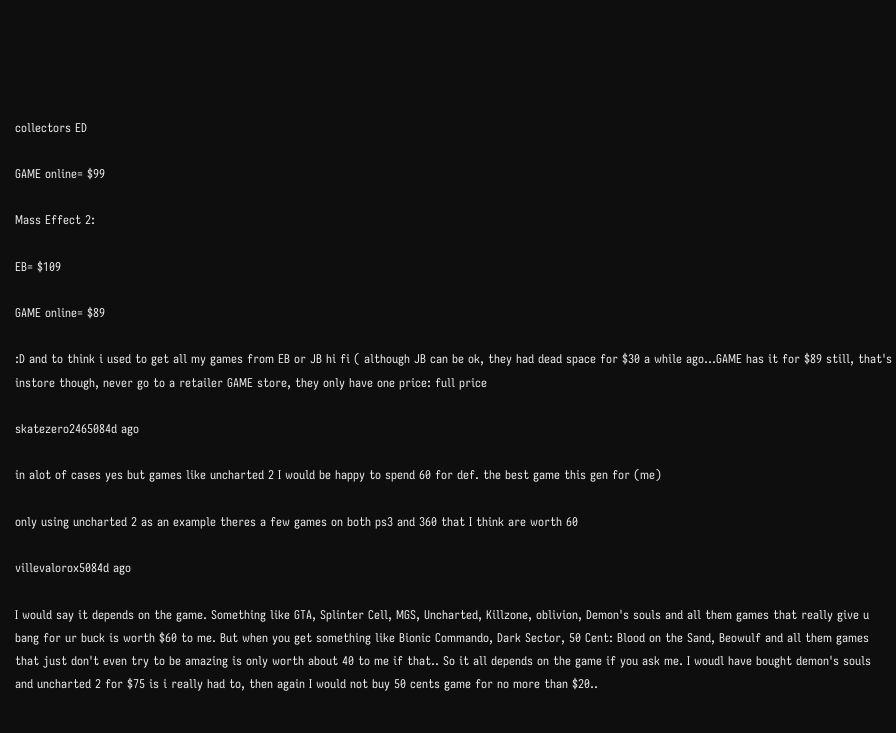collectors ED

GAME online= $99

Mass Effect 2:

EB= $109

GAME online= $89

:D and to think i used to get all my games from EB or JB hi fi ( although JB can be ok, they had dead space for $30 a while ago...GAME has it for $89 still, that's instore though, never go to a retailer GAME store, they only have one price: full price

skatezero2465084d ago

in alot of cases yes but games like uncharted 2 I would be happy to spend 60 for def. the best game this gen for (me)

only using uncharted 2 as an example theres a few games on both ps3 and 360 that I think are worth 60

villevalorox5084d ago

I would say it depends on the game. Something like GTA, Splinter Cell, MGS, Uncharted, Killzone, oblivion, Demon's souls and all them games that really give u bang for ur buck is worth $60 to me. But when you get something like Bionic Commando, Dark Sector, 50 Cent: Blood on the Sand, Beowulf and all them games that just don't even try to be amazing is only worth about 40 to me if that.. So it all depends on the game if you ask me. I woudl have bought demon's souls and uncharted 2 for $75 is i really had to, then again I would not buy 50 cents game for no more than $20..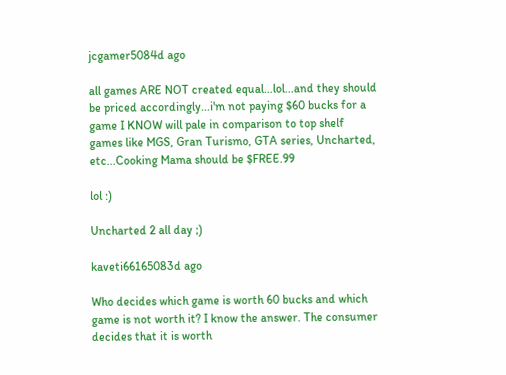jcgamer5084d ago

all games ARE NOT created equal...lol...and they should be priced accordingly...i'm not paying $60 bucks for a game I KNOW will pale in comparison to top shelf games like MGS, Gran Turismo, GTA series, Uncharted, etc...Cooking Mama should be $FREE.99

lol :)

Uncharted 2 all day ;)

kaveti66165083d ago

Who decides which game is worth 60 bucks and which game is not worth it? I know the answer. The consumer decides that it is worth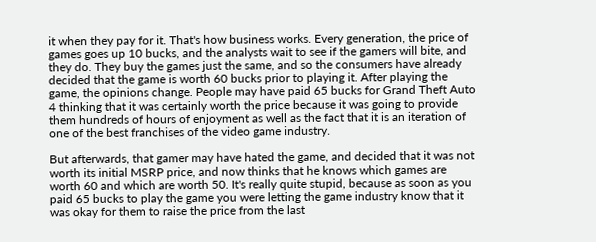it when they pay for it. That's how business works. Every generation, the price of games goes up 10 bucks, and the analysts wait to see if the gamers will bite, and they do. They buy the games just the same, and so the consumers have already decided that the game is worth 60 bucks prior to playing it. After playing the game, the opinions change. People may have paid 65 bucks for Grand Theft Auto 4 thinking that it was certainly worth the price because it was going to provide them hundreds of hours of enjoyment as well as the fact that it is an iteration of one of the best franchises of the video game industry.

But afterwards, that gamer may have hated the game, and decided that it was not worth its initial MSRP price, and now thinks that he knows which games are worth 60 and which are worth 50. It's really quite stupid, because as soon as you paid 65 bucks to play the game you were letting the game industry know that it was okay for them to raise the price from the last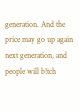generation. And the price may go up again next generation, and people will b!tch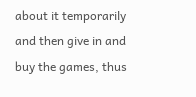about it temporarily and then give in and buy the games, thus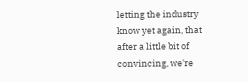letting the industry know yet again, that after a little bit of convincing, we're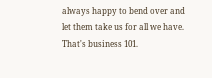always happy to bend over and let them take us for all we have. That's business 101.